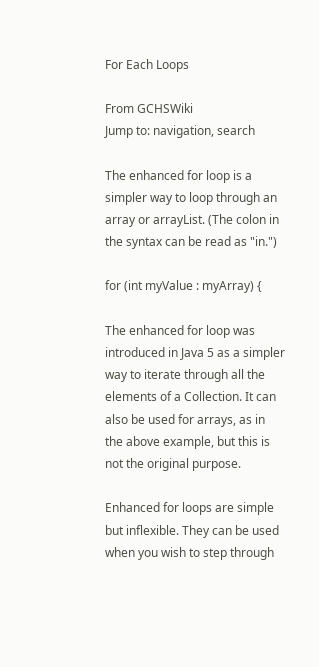For Each Loops

From GCHSWiki
Jump to: navigation, search

The enhanced for loop is a simpler way to loop through an array or arrayList. (The colon in the syntax can be read as "in.")

for (int myValue : myArray) {

The enhanced for loop was introduced in Java 5 as a simpler way to iterate through all the elements of a Collection. It can also be used for arrays, as in the above example, but this is not the original purpose.

Enhanced for loops are simple but inflexible. They can be used when you wish to step through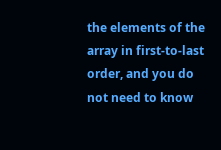the elements of the array in first-to-last order, and you do not need to know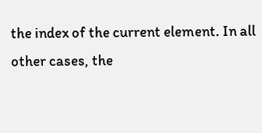the index of the current element. In all other cases, the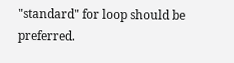"standard" for loop should be preferred.